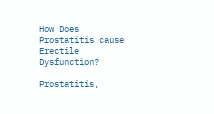How Does Prostatitis cause Erectile Dysfunction?

Prostatitis,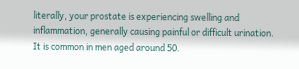literally, your prostate is experiencing swelling and inflammation, generally causing painful or difficult urination. It is common in men aged around 50.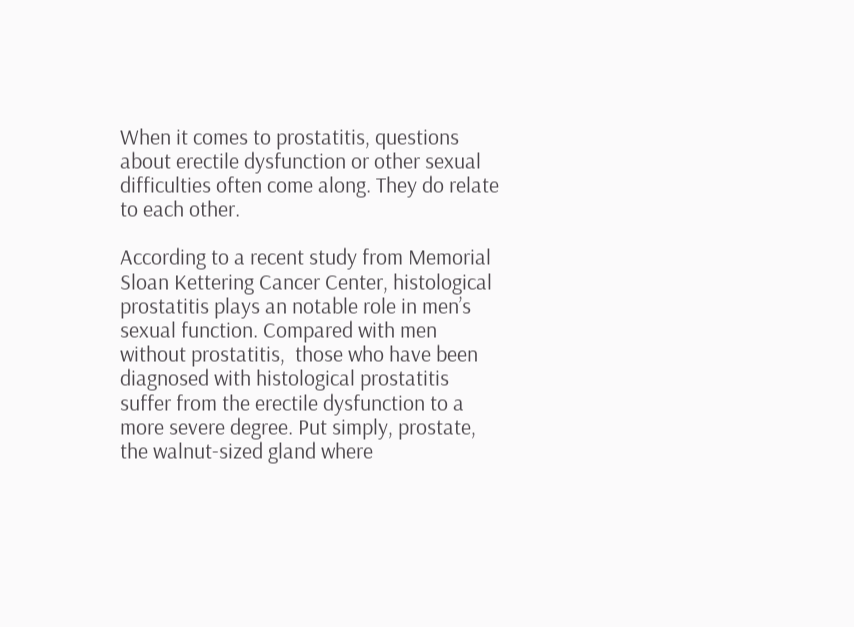When it comes to prostatitis, questions about erectile dysfunction or other sexual difficulties often come along. They do relate to each other.

According to a recent study from Memorial Sloan Kettering Cancer Center, histological prostatitis plays an notable role in men’s sexual function. Compared with men without prostatitis,  those who have been diagnosed with histological prostatitis suffer from the erectile dysfunction to a more severe degree. Put simply, prostate, the walnut-sized gland where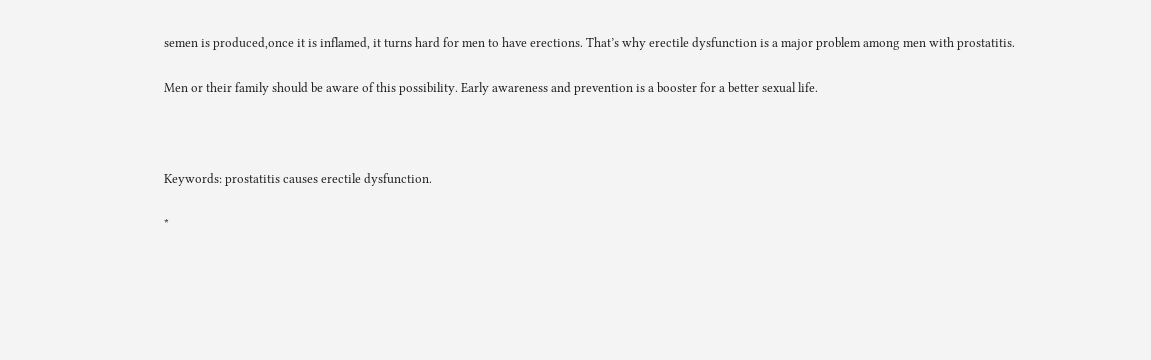semen is produced,once it is inflamed, it turns hard for men to have erections. That’s why erectile dysfunction is a major problem among men with prostatitis.

Men or their family should be aware of this possibility. Early awareness and prevention is a booster for a better sexual life.



Keywords: prostatitis causes erectile dysfunction.

*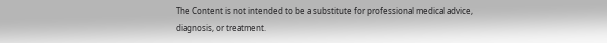The Content is not intended to be a substitute for professional medical advice, diagnosis, or treatment.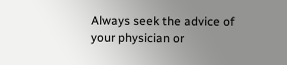Always seek the advice of your physician or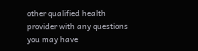other qualified health provider with any questions you may have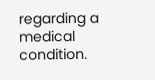regarding a medical condition.